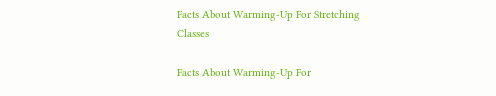Facts About Warming-Up For Stretching Classes

Facts About Warming-Up For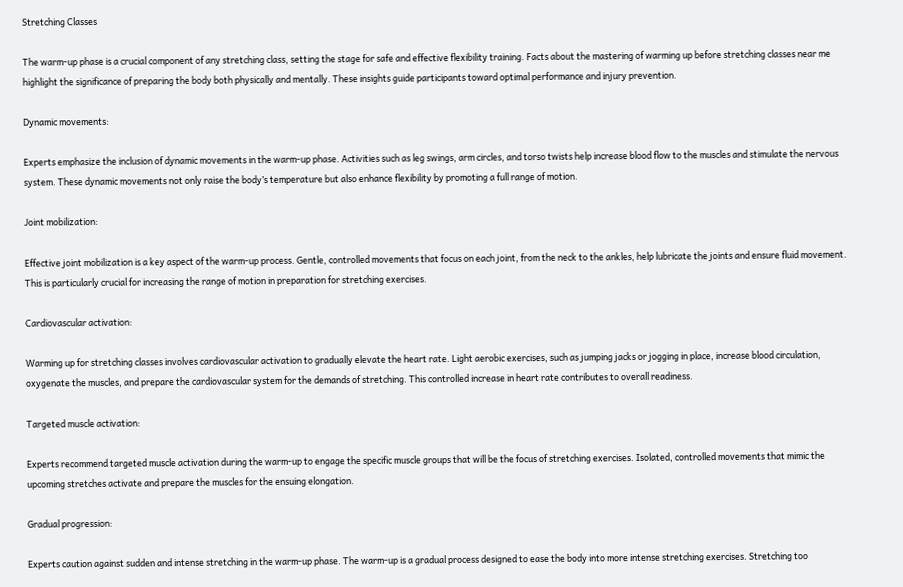Stretching Classes

The warm-up phase is a crucial component of any stretching class, setting the stage for safe and effective flexibility training. Facts about the mastering of warming up before stretching classes near me highlight the significance of preparing the body both physically and mentally. These insights guide participants toward optimal performance and injury prevention.

Dynamic movements:

Experts emphasize the inclusion of dynamic movements in the warm-up phase. Activities such as leg swings, arm circles, and torso twists help increase blood flow to the muscles and stimulate the nervous system. These dynamic movements not only raise the body’s temperature but also enhance flexibility by promoting a full range of motion.

Joint mobilization:

Effective joint mobilization is a key aspect of the warm-up process. Gentle, controlled movements that focus on each joint, from the neck to the ankles, help lubricate the joints and ensure fluid movement. This is particularly crucial for increasing the range of motion in preparation for stretching exercises.

Cardiovascular activation:

Warming up for stretching classes involves cardiovascular activation to gradually elevate the heart rate. Light aerobic exercises, such as jumping jacks or jogging in place, increase blood circulation, oxygenate the muscles, and prepare the cardiovascular system for the demands of stretching. This controlled increase in heart rate contributes to overall readiness.

Targeted muscle activation:

Experts recommend targeted muscle activation during the warm-up to engage the specific muscle groups that will be the focus of stretching exercises. Isolated, controlled movements that mimic the upcoming stretches activate and prepare the muscles for the ensuing elongation.

Gradual progression:

Experts caution against sudden and intense stretching in the warm-up phase. The warm-up is a gradual process designed to ease the body into more intense stretching exercises. Stretching too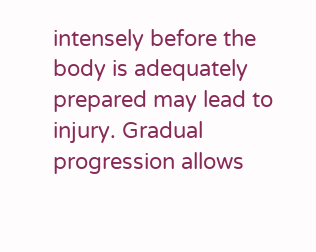intensely before the body is adequately prepared may lead to injury. Gradual progression allows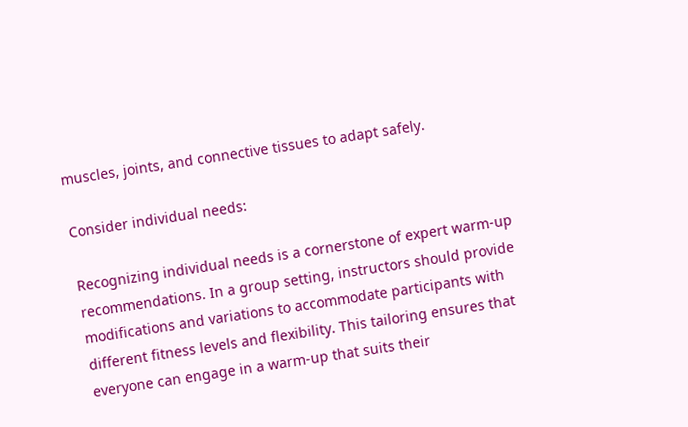muscles, joints, and connective tissues to adapt safely.

Consider individual needs:

Recognizing individual needs is a cornerstone of expert warm-up recommendations. In a group setting, instructors should provide modifications and variations to accommodate participants with different fitness levels and flexibility. This tailoring ensures that everyone can engage in a warm-up that suits their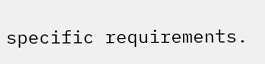specific requirements.